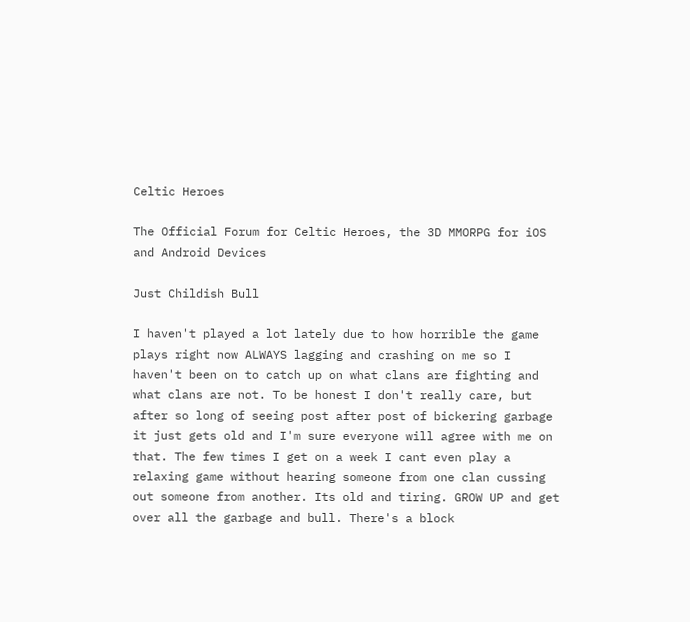Celtic Heroes

The Official Forum for Celtic Heroes, the 3D MMORPG for iOS and Android Devices

Just Childish Bull

I haven't played a lot lately due to how horrible the game plays right now ALWAYS lagging and crashing on me so I haven't been on to catch up on what clans are fighting and what clans are not. To be honest I don't really care, but after so long of seeing post after post of bickering garbage it just gets old and I'm sure everyone will agree with me on that. The few times I get on a week I cant even play a relaxing game without hearing someone from one clan cussing out someone from another. Its old and tiring. GROW UP and get over all the garbage and bull. There's a block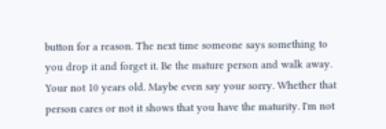button for a reason. The next time someone says something to you drop it and forget it. Be the mature person and walk away. Your not 10 years old. Maybe even say your sorry. Whether that person cares or not it shows that you have the maturity. I'm not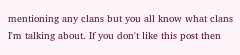mentioning any clans but you all know what clans I'm talking about. If you don't like this post then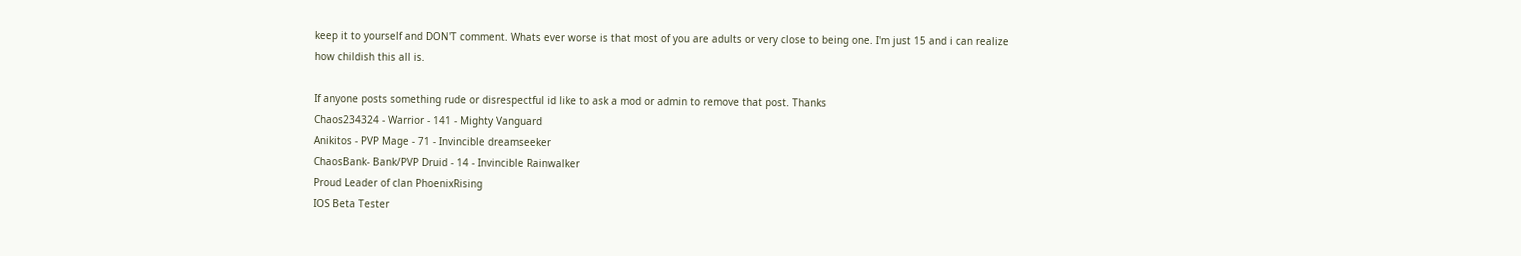keep it to yourself and DON'T comment. Whats ever worse is that most of you are adults or very close to being one. I'm just 15 and i can realize how childish this all is.

If anyone posts something rude or disrespectful id like to ask a mod or admin to remove that post. Thanks
Chaos234324 - Warrior - 141 - Mighty Vanguard
Anikitos - PVP Mage - 71 - Invincible dreamseeker
ChaosBank- Bank/PVP Druid - 14 - Invincible Rainwalker
Proud Leader of clan PhoenixRising
IOS Beta Tester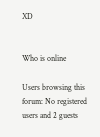XD


Who is online

Users browsing this forum: No registered users and 2 guests